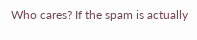Who cares? If the spam is actually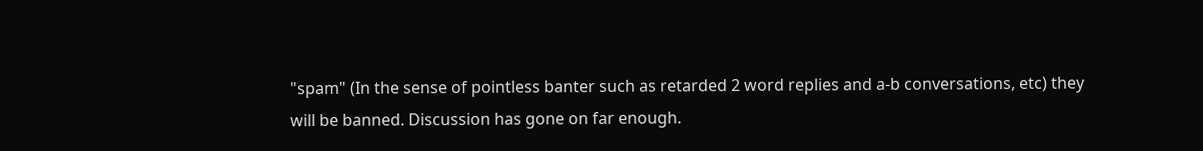"spam" (In the sense of pointless banter such as retarded 2 word replies and a-b conversations, etc) they will be banned. Discussion has gone on far enough.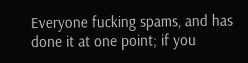Everyone fucking spams, and has done it at one point; if you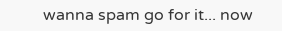wanna spam go for it... now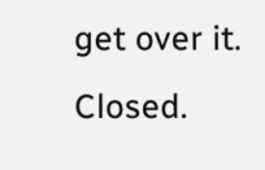get over it. Closed.